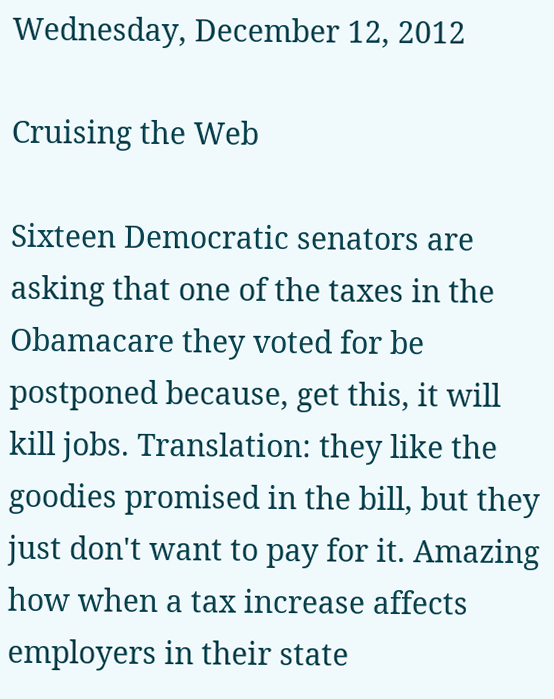Wednesday, December 12, 2012

Cruising the Web

Sixteen Democratic senators are asking that one of the taxes in the Obamacare they voted for be postponed because, get this, it will kill jobs. Translation: they like the goodies promised in the bill, but they just don't want to pay for it. Amazing how when a tax increase affects employers in their state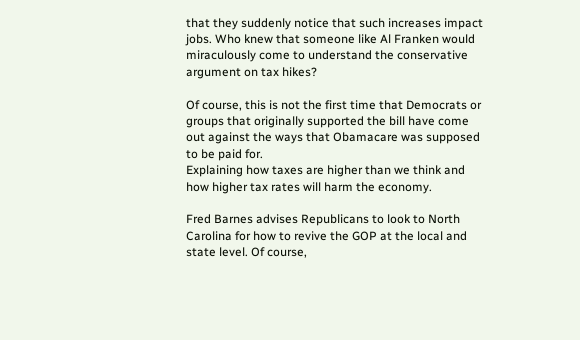that they suddenly notice that such increases impact jobs. Who knew that someone like Al Franken would miraculously come to understand the conservative argument on tax hikes?

Of course, this is not the first time that Democrats or groups that originally supported the bill have come out against the ways that Obamacare was supposed to be paid for.
Explaining how taxes are higher than we think and how higher tax rates will harm the economy.

Fred Barnes advises Republicans to look to North Carolina for how to revive the GOP at the local and state level. Of course,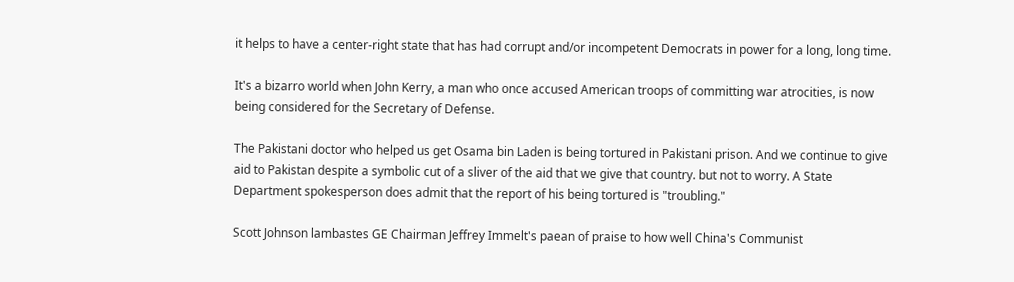it helps to have a center-right state that has had corrupt and/or incompetent Democrats in power for a long, long time.

It's a bizarro world when John Kerry, a man who once accused American troops of committing war atrocities, is now being considered for the Secretary of Defense.

The Pakistani doctor who helped us get Osama bin Laden is being tortured in Pakistani prison. And we continue to give aid to Pakistan despite a symbolic cut of a sliver of the aid that we give that country. but not to worry. A State Department spokesperson does admit that the report of his being tortured is "troubling."

Scott Johnson lambastes GE Chairman Jeffrey Immelt's paean of praise to how well China's Communist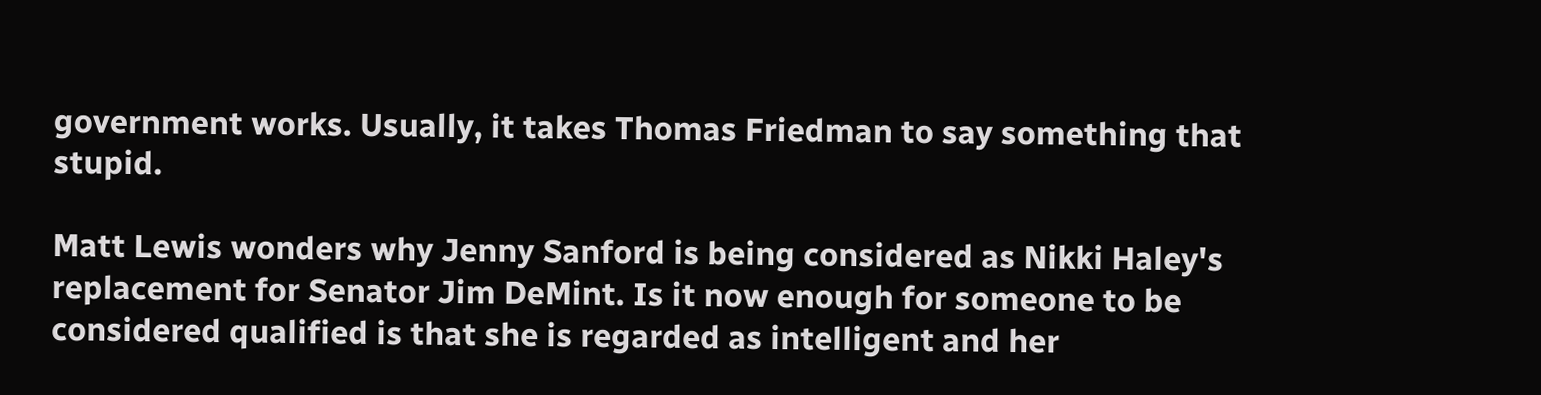government works. Usually, it takes Thomas Friedman to say something that stupid.

Matt Lewis wonders why Jenny Sanford is being considered as Nikki Haley's replacement for Senator Jim DeMint. Is it now enough for someone to be considered qualified is that she is regarded as intelligent and her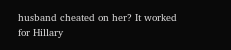husband cheated on her? It worked for Hillary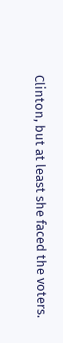Clinton, but at least she faced the voters.